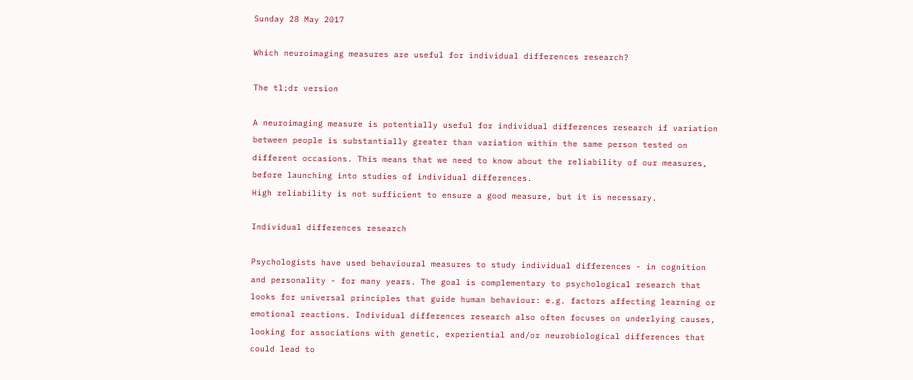Sunday 28 May 2017

Which neuroimaging measures are useful for individual differences research?

The tl;dr version

A neuroimaging measure is potentially useful for individual differences research if variation between people is substantially greater than variation within the same person tested on different occasions. This means that we need to know about the reliability of our measures, before launching into studies of individual differences.
High reliability is not sufficient to ensure a good measure, but it is necessary.

Individual differences research

Psychologists have used behavioural measures to study individual differences - in cognition and personality - for many years. The goal is complementary to psychological research that looks for universal principles that guide human behaviour: e.g. factors affecting learning or emotional reactions. Individual differences research also often focuses on underlying causes, looking for associations with genetic, experiential and/or neurobiological differences that could lead to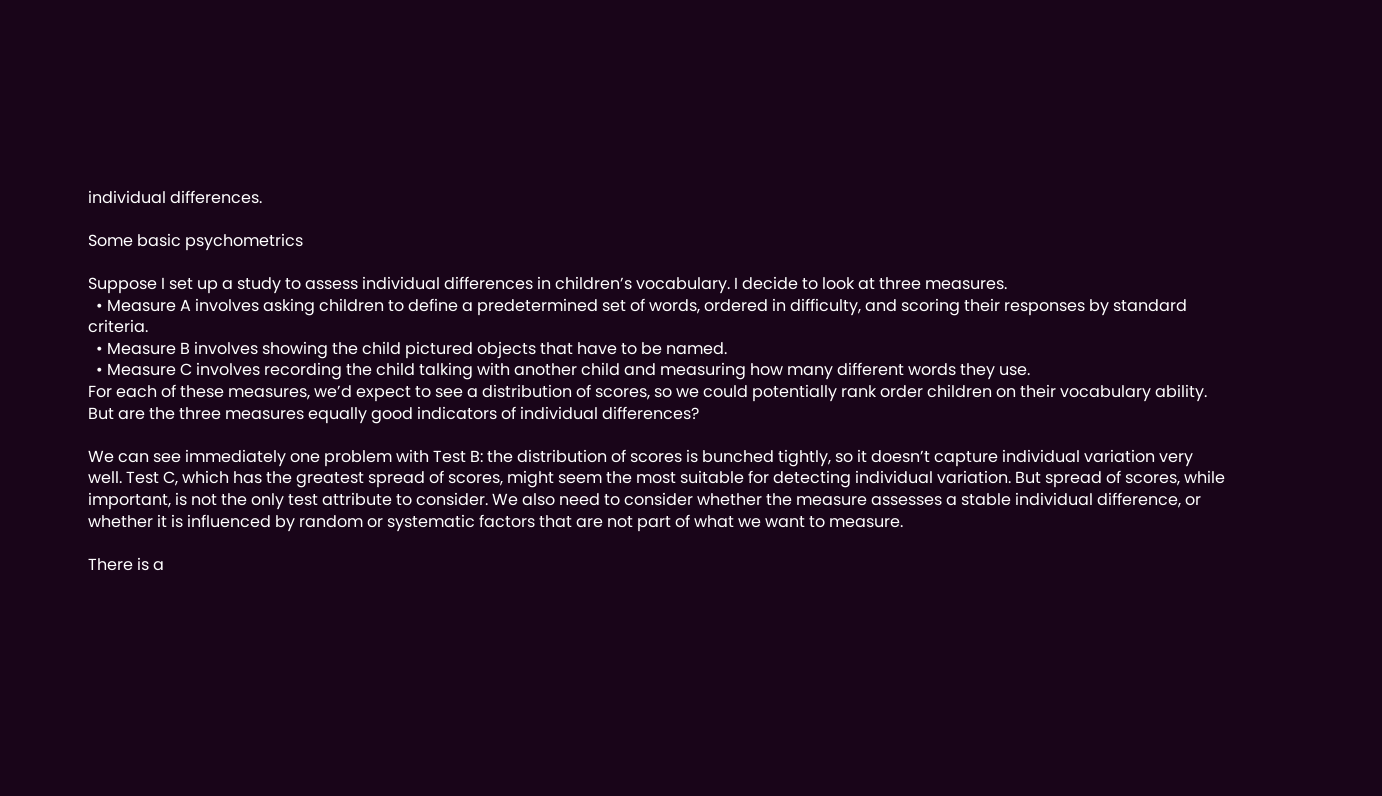individual differences.

Some basic psychometrics

Suppose I set up a study to assess individual differences in children’s vocabulary. I decide to look at three measures.
  • Measure A involves asking children to define a predetermined set of words, ordered in difficulty, and scoring their responses by standard criteria.
  • Measure B involves showing the child pictured objects that have to be named.
  • Measure C involves recording the child talking with another child and measuring how many different words they use.
For each of these measures, we’d expect to see a distribution of scores, so we could potentially rank order children on their vocabulary ability. But are the three measures equally good indicators of individual differences?

We can see immediately one problem with Test B: the distribution of scores is bunched tightly, so it doesn’t capture individual variation very well. Test C, which has the greatest spread of scores, might seem the most suitable for detecting individual variation. But spread of scores, while important, is not the only test attribute to consider. We also need to consider whether the measure assesses a stable individual difference, or whether it is influenced by random or systematic factors that are not part of what we want to measure.

There is a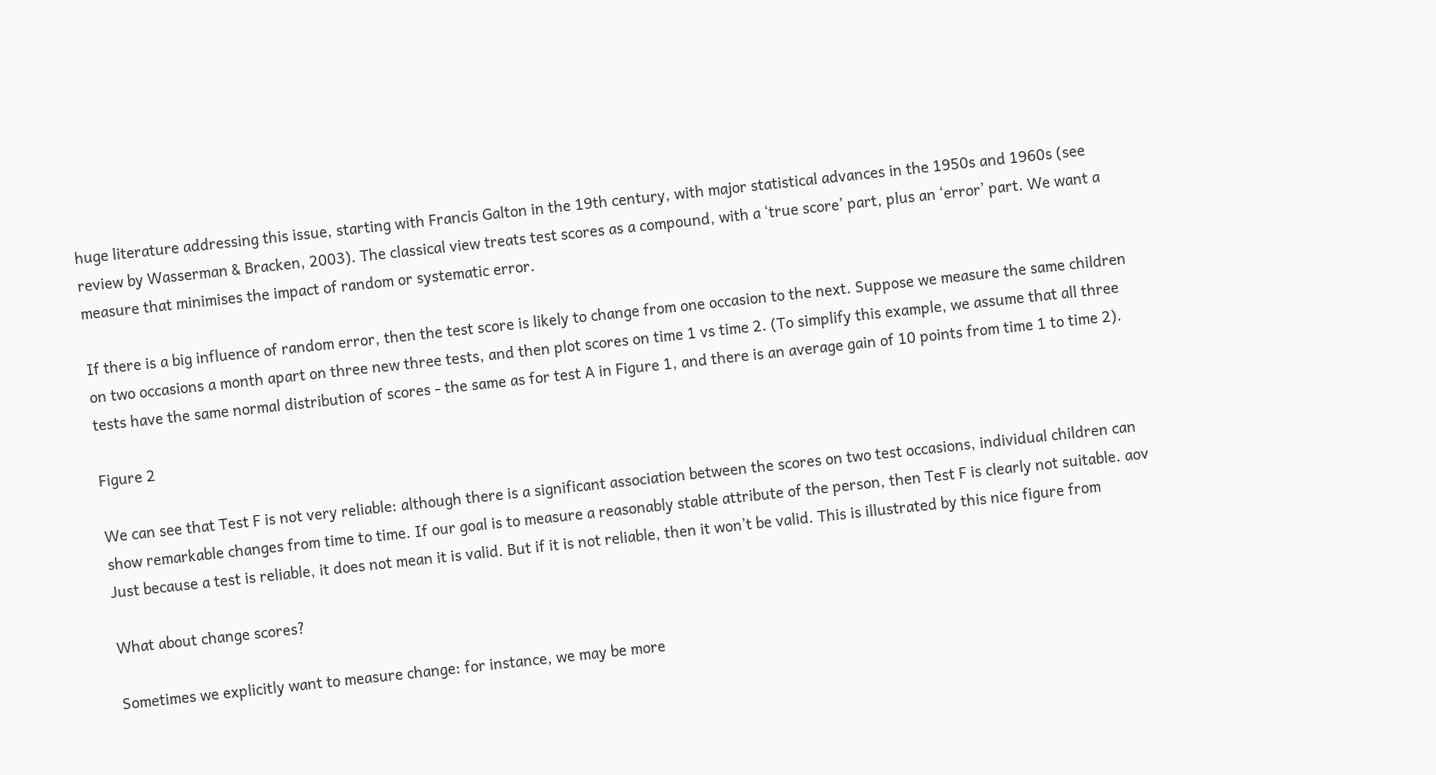huge literature addressing this issue, starting with Francis Galton in the 19th century, with major statistical advances in the 1950s and 1960s (see review by Wasserman & Bracken, 2003). The classical view treats test scores as a compound, with a ‘true score’ part, plus an ‘error’ part. We want a measure that minimises the impact of random or systematic error.

If there is a big influence of random error, then the test score is likely to change from one occasion to the next. Suppose we measure the same children on two occasions a month apart on three new three tests, and then plot scores on time 1 vs time 2. (To simplify this example, we assume that all three tests have the same normal distribution of scores - the same as for test A in Figure 1, and there is an average gain of 10 points from time 1 to time 2).

Figure 2

We can see that Test F is not very reliable: although there is a significant association between the scores on two test occasions, individual children can show remarkable changes from time to time. If our goal is to measure a reasonably stable attribute of the person, then Test F is clearly not suitable. aov
Just because a test is reliable, it does not mean it is valid. But if it is not reliable, then it won’t be valid. This is illustrated by this nice figure from

What about change scores?

Sometimes we explicitly want to measure change: for instance, we may be more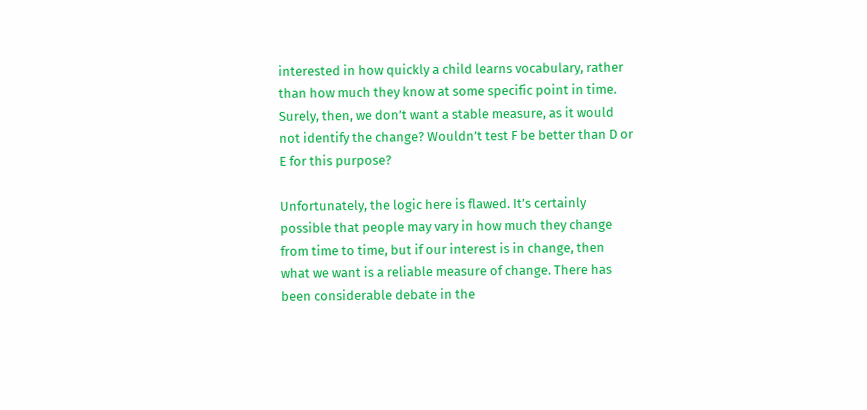interested in how quickly a child learns vocabulary, rather than how much they know at some specific point in time. Surely, then, we don’t want a stable measure, as it would not identify the change? Wouldn’t test F be better than D or E for this purpose?

Unfortunately, the logic here is flawed. It’s certainly possible that people may vary in how much they change from time to time, but if our interest is in change, then what we want is a reliable measure of change. There has been considerable debate in the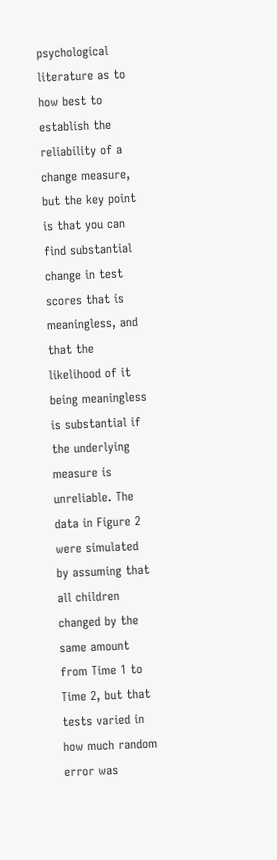psychological literature as to how best to establish the reliability of a change measure, but the key point is that you can find substantial change in test scores that is meaningless, and that the likelihood of it being meaningless is substantial if the underlying measure is unreliable. The data in Figure 2 were simulated by assuming that all children changed by the same amount from Time 1 to Time 2, but that tests varied in how much random error was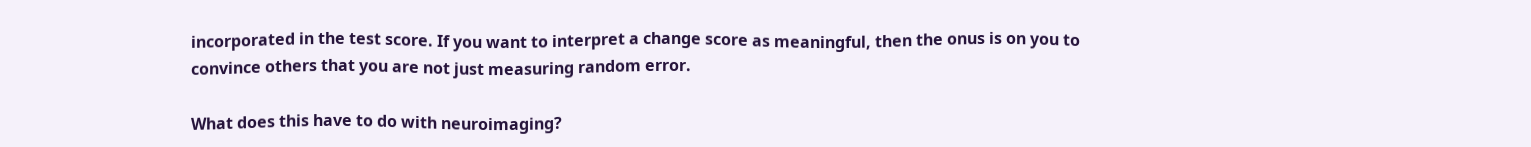incorporated in the test score. If you want to interpret a change score as meaningful, then the onus is on you to convince others that you are not just measuring random error.

What does this have to do with neuroimaging?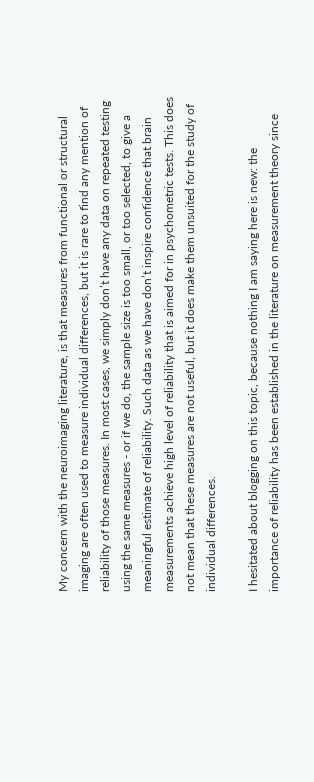My concern with the neuroimaging literature, is that measures from functional or structural imaging are often used to measure individual differences, but it is rare to find any mention of reliability of those measures. In most cases, we simply don’t have any data on repeated testing using the same measures - or if we do, the sample size is too small, or too selected, to give a meaningful estimate of reliability. Such data as we have don’t inspire confidence that brain measurements achieve high level of reliability that is aimed for in psychometric tests. This does not mean that these measures are not useful, but it does make them unsuited for the study of individual differences.

I hesitated about blogging on this topic, because nothing I am saying here is new: the importance of reliability has been established in the literature on measurement theory since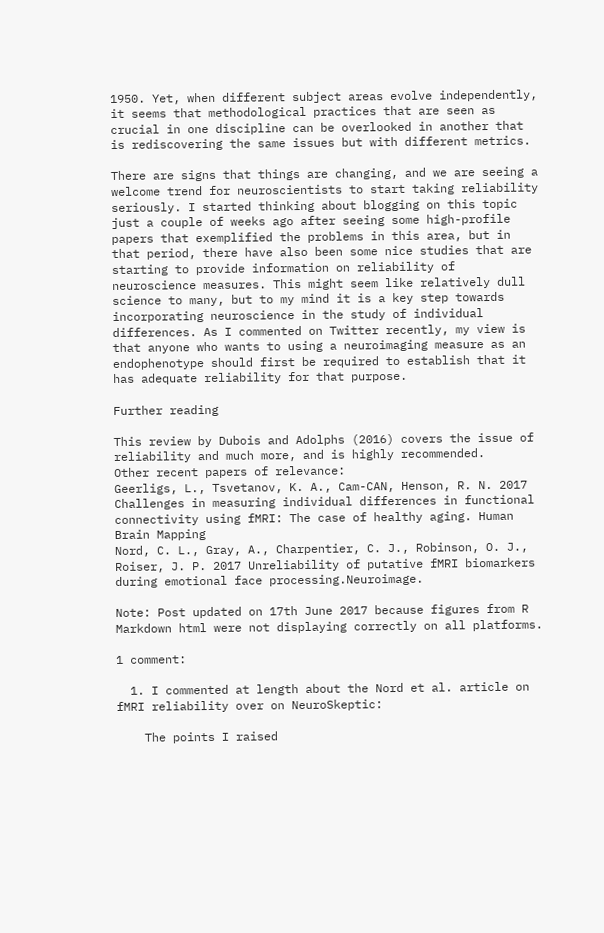1950. Yet, when different subject areas evolve independently, it seems that methodological practices that are seen as crucial in one discipline can be overlooked in another that is rediscovering the same issues but with different metrics.

There are signs that things are changing, and we are seeing a welcome trend for neuroscientists to start taking reliability seriously. I started thinking about blogging on this topic just a couple of weeks ago after seeing some high-profile papers that exemplified the problems in this area, but in that period, there have also been some nice studies that are starting to provide information on reliability of neuroscience measures. This might seem like relatively dull science to many, but to my mind it is a key step towards incorporating neuroscience in the study of individual differences. As I commented on Twitter recently, my view is that anyone who wants to using a neuroimaging measure as an endophenotype should first be required to establish that it has adequate reliability for that purpose.

Further reading

This review by Dubois and Adolphs (2016) covers the issue of reliability and much more, and is highly recommended.
Other recent papers of relevance:
Geerligs, L., Tsvetanov, K. A., Cam-CAN, Henson, R. N. 2017 Challenges in measuring individual differences in functional connectivity using fMRI: The case of healthy aging. Human Brain Mapping
Nord, C. L., Gray, A., Charpentier, C. J., Robinson, O. J., Roiser, J. P. 2017 Unreliability of putative fMRI biomarkers during emotional face processing.Neuroimage.

Note: Post updated on 17th June 2017 because figures from R Markdown html were not displaying correctly on all platforms.

1 comment:

  1. I commented at length about the Nord et al. article on fMRI reliability over on NeuroSkeptic:

    The points I raised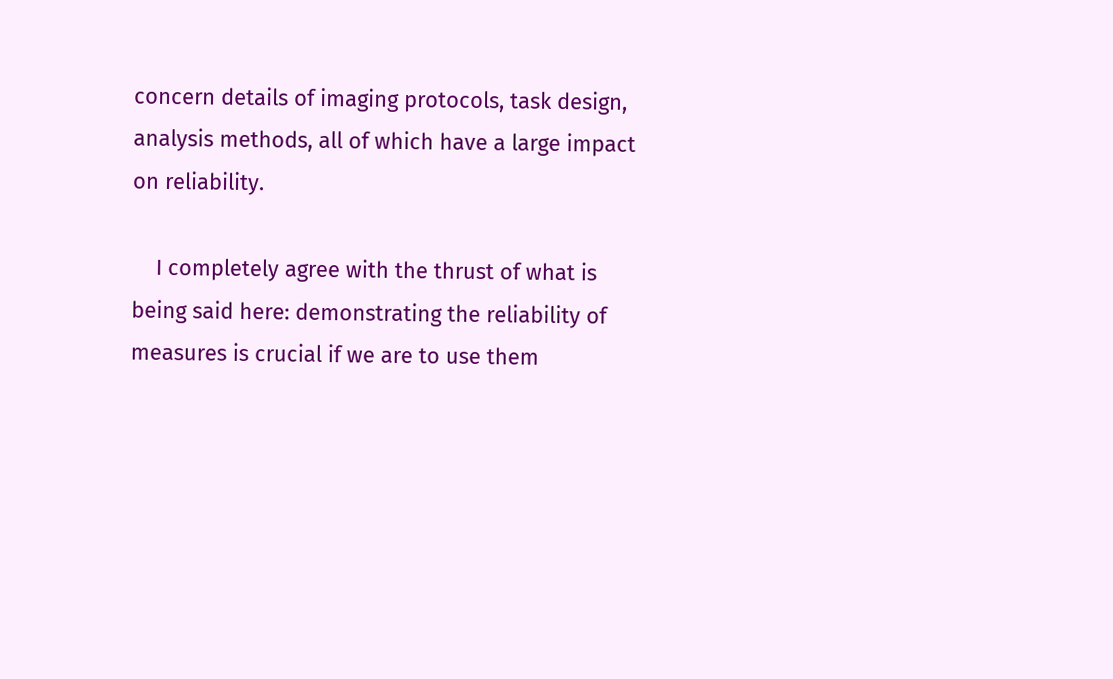concern details of imaging protocols, task design, analysis methods, all of which have a large impact on reliability.

    I completely agree with the thrust of what is being said here: demonstrating the reliability of measures is crucial if we are to use them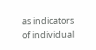as indicators of individual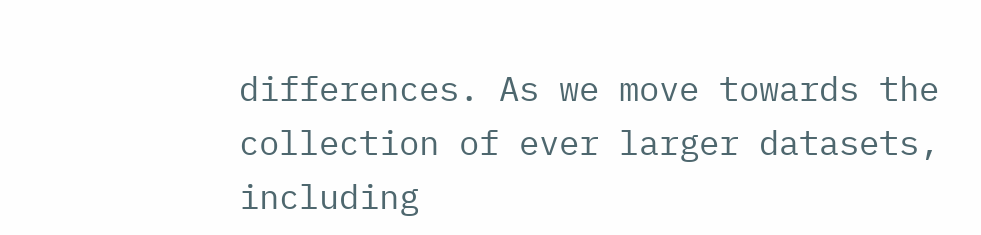differences. As we move towards the collection of ever larger datasets, including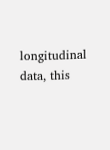longitudinal data, this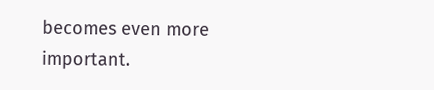becomes even more important.